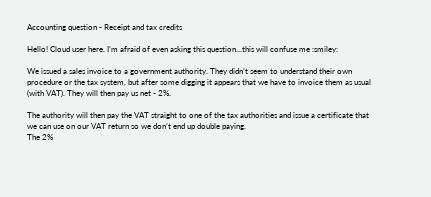Accounting question - Receipt and tax credits

Hello! Cloud user here. I’m afraid of even asking this question…this will confuse me :smiley:

We issued a sales invoice to a government authority. They didn’t seem to understand their own procedure or the tax system, but after some digging it appears that we have to invoice them as usual (with VAT). They will then pay us net - 2%.

The authority will then pay the VAT straight to one of the tax authorities and issue a certificate that we can use on our VAT return so we don’t end up double paying.
The 2%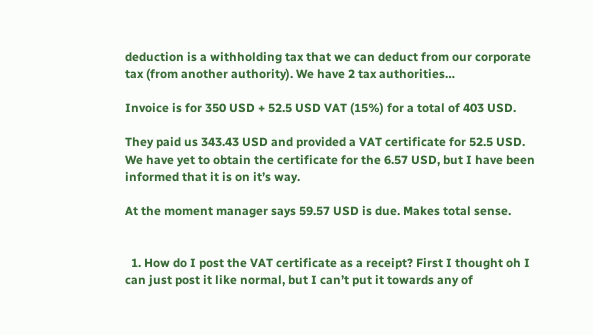deduction is a withholding tax that we can deduct from our corporate tax (from another authority). We have 2 tax authorities…

Invoice is for 350 USD + 52.5 USD VAT (15%) for a total of 403 USD.

They paid us 343.43 USD and provided a VAT certificate for 52.5 USD.
We have yet to obtain the certificate for the 6.57 USD, but I have been informed that it is on it’s way.

At the moment manager says 59.57 USD is due. Makes total sense.


  1. How do I post the VAT certificate as a receipt? First I thought oh I can just post it like normal, but I can’t put it towards any of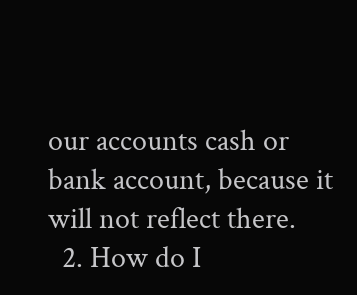our accounts cash or bank account, because it will not reflect there.
  2. How do I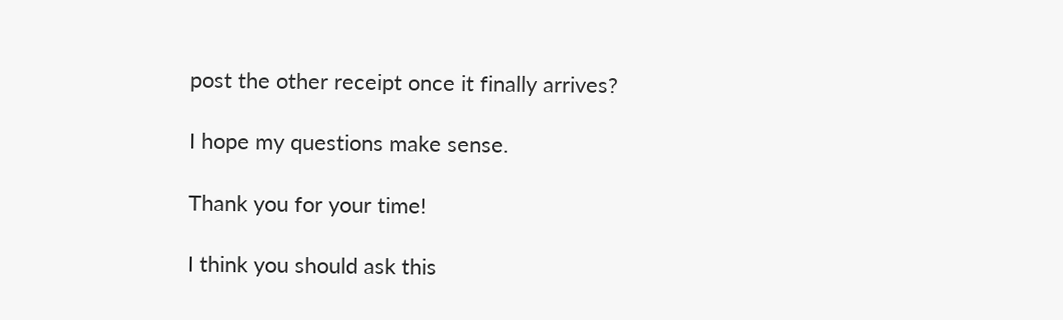post the other receipt once it finally arrives?

I hope my questions make sense.

Thank you for your time!

I think you should ask this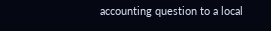accounting question to a local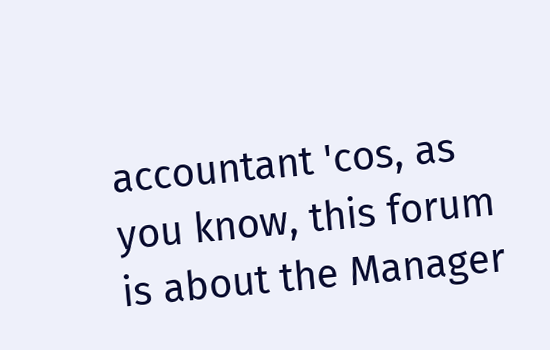accountant 'cos, as you know, this forum is about the Manager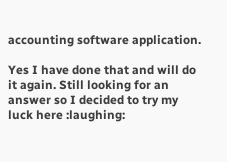accounting software application.

Yes I have done that and will do it again. Still looking for an answer so I decided to try my luck here :laughing: